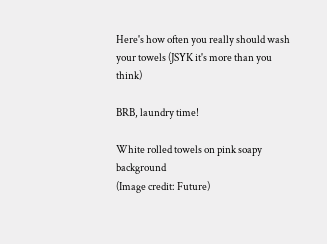Here's how often you really should wash your towels (JSYK it's more than you think)

BRB, laundry time!

White rolled towels on pink soapy background
(Image credit: Future)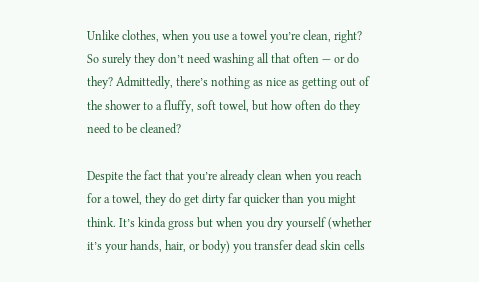Unlike clothes, when you use a towel you’re clean, right? So surely they don’t need washing all that often — or do they? Admittedly, there’s nothing as nice as getting out of the shower to a fluffy, soft towel, but how often do they need to be cleaned?

Despite the fact that you’re already clean when you reach for a towel, they do get dirty far quicker than you might think. It’s kinda gross but when you dry yourself (whether it’s your hands, hair, or body) you transfer dead skin cells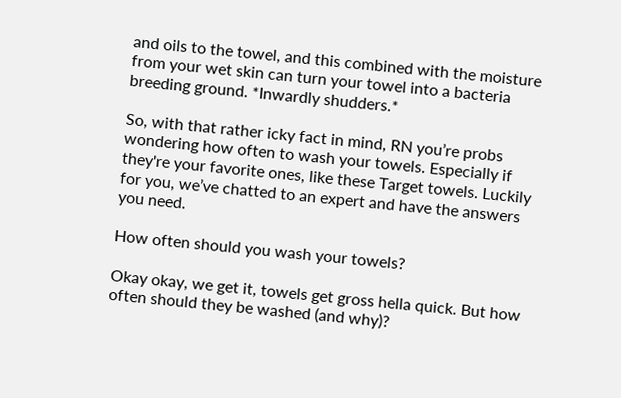and oils to the towel, and this combined with the moisture from your wet skin can turn your towel into a bacteria breeding ground. *Inwardly shudders.*

So, with that rather icky fact in mind, RN you’re probs wondering how often to wash your towels. Especially if they're your favorite ones, like these Target towels. Luckily for you, we’ve chatted to an expert and have the answers you need.

How often should you wash your towels?

Okay okay, we get it, towels get gross hella quick. But how often should they be washed (and why)?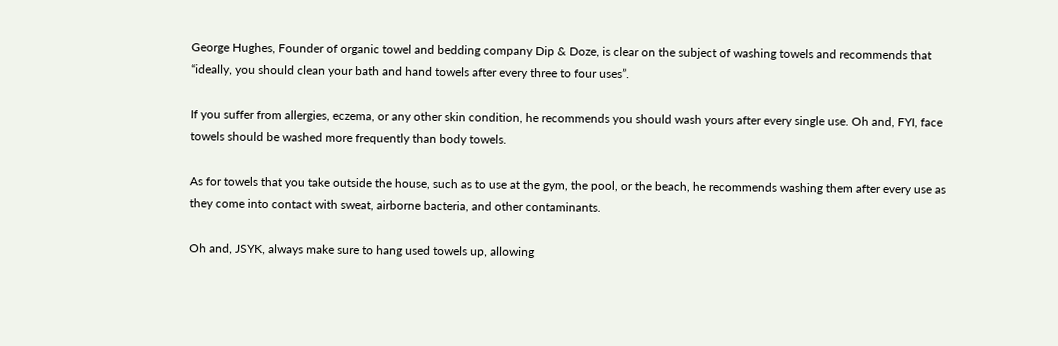George Hughes, Founder of organic towel and bedding company Dip & Doze, is clear on the subject of washing towels and recommends that “ideally, you should clean your bath and hand towels after every three to four uses”.

If you suffer from allergies, eczema, or any other skin condition, he recommends you should wash yours after every single use. Oh and, FYI, face towels should be washed more frequently than body towels.

As for towels that you take outside the house, such as to use at the gym, the pool, or the beach, he recommends washing them after every use as they come into contact with sweat, airborne bacteria, and other contaminants.

Oh and, JSYK, always make sure to hang used towels up, allowing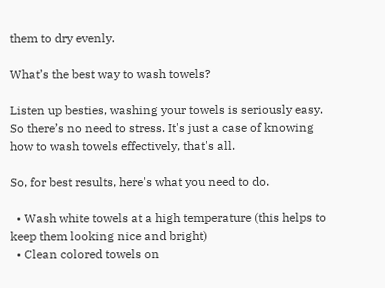them to dry evenly.

What’s the best way to wash towels?

Listen up besties, washing your towels is seriously easy. So there’s no need to stress. It's just a case of knowing how to wash towels effectively, that's all.

So, for best results, here's what you need to do.

  • Wash white towels at a high temperature (this helps to keep them looking nice and bright)
  • Clean colored towels on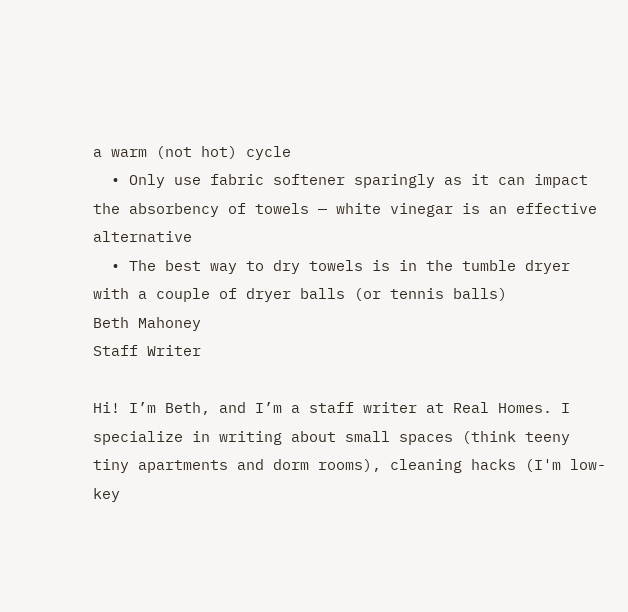a warm (not hot) cycle
  • Only use fabric softener sparingly as it can impact the absorbency of towels — white vinegar is an effective alternative
  • The best way to dry towels is in the tumble dryer with a couple of dryer balls (or tennis balls)
Beth Mahoney
Staff Writer

Hi! I’m Beth, and I’m a staff writer at Real Homes. I specialize in writing about small spaces (think teeny tiny apartments and dorm rooms), cleaning hacks (I'm low-key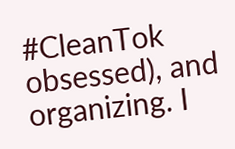#CleanTok obsessed), and organizing. I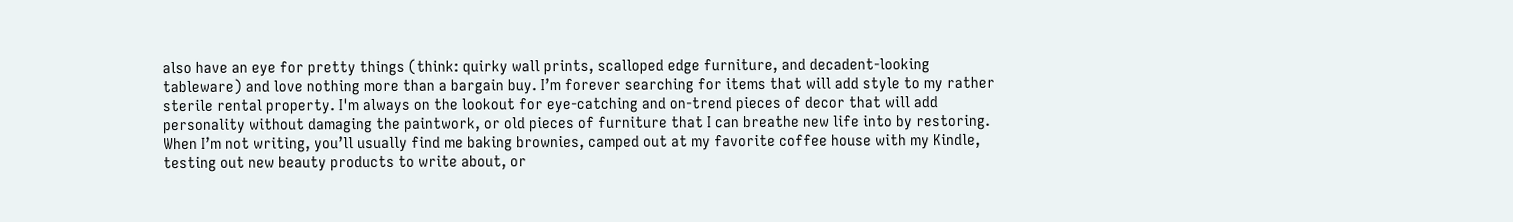also have an eye for pretty things (think: quirky wall prints, scalloped edge furniture, and decadent-looking tableware) and love nothing more than a bargain buy. I’m forever searching for items that will add style to my rather sterile rental property. I'm always on the lookout for eye-catching and on-trend pieces of decor that will add personality without damaging the paintwork, or old pieces of furniture that I can breathe new life into by restoring. When I’m not writing, you’ll usually find me baking brownies, camped out at my favorite coffee house with my Kindle, testing out new beauty products to write about, or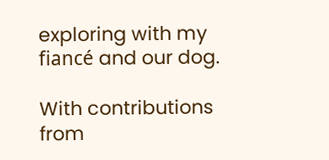exploring with my fiancé and our dog.

With contributions from